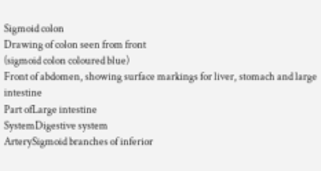Sigmoid colon
Drawing of colon seen from front
(sigmoid colon coloured blue)
Front of abdomen, showing surface markings for liver, stomach and large intestine
Part ofLarge intestine
SystemDigestive system
ArterySigmoid branches of inferior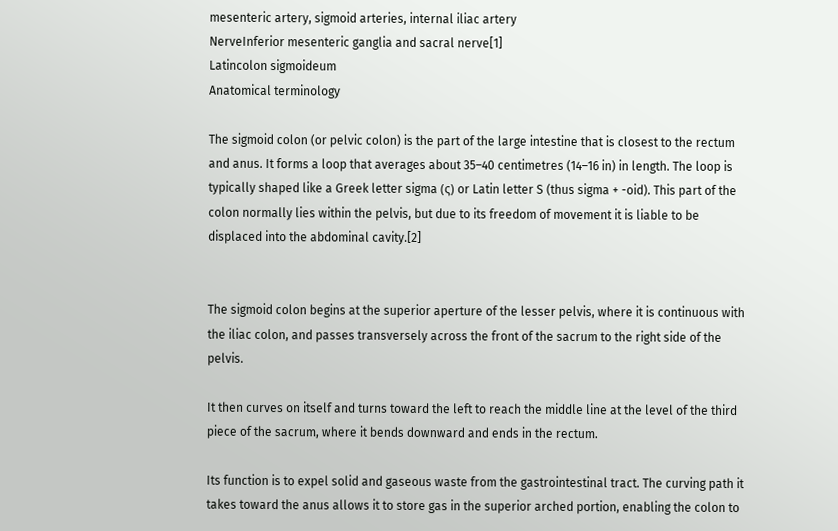mesenteric artery, sigmoid arteries, internal iliac artery
NerveInferior mesenteric ganglia and sacral nerve[1]
Latincolon sigmoideum
Anatomical terminology

The sigmoid colon (or pelvic colon) is the part of the large intestine that is closest to the rectum and anus. It forms a loop that averages about 35–40 centimetres (14–16 in) in length. The loop is typically shaped like a Greek letter sigma (ς) or Latin letter S (thus sigma + -oid). This part of the colon normally lies within the pelvis, but due to its freedom of movement it is liable to be displaced into the abdominal cavity.[2]


The sigmoid colon begins at the superior aperture of the lesser pelvis, where it is continuous with the iliac colon, and passes transversely across the front of the sacrum to the right side of the pelvis.

It then curves on itself and turns toward the left to reach the middle line at the level of the third piece of the sacrum, where it bends downward and ends in the rectum.

Its function is to expel solid and gaseous waste from the gastrointestinal tract. The curving path it takes toward the anus allows it to store gas in the superior arched portion, enabling the colon to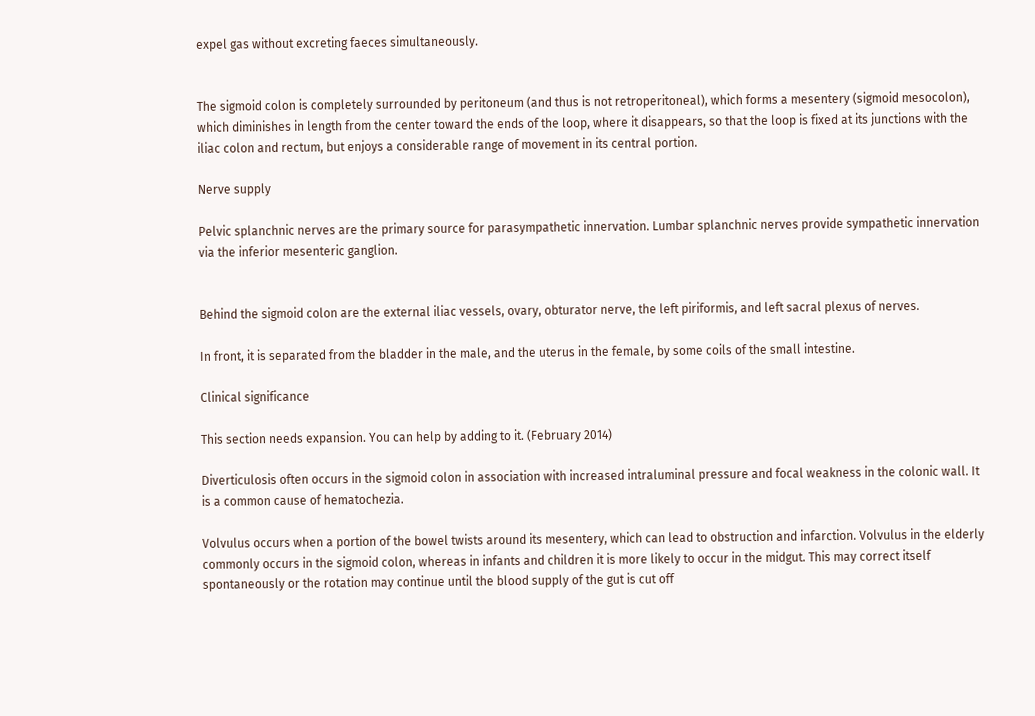expel gas without excreting faeces simultaneously.


The sigmoid colon is completely surrounded by peritoneum (and thus is not retroperitoneal), which forms a mesentery (sigmoid mesocolon), which diminishes in length from the center toward the ends of the loop, where it disappears, so that the loop is fixed at its junctions with the iliac colon and rectum, but enjoys a considerable range of movement in its central portion.

Nerve supply

Pelvic splanchnic nerves are the primary source for parasympathetic innervation. Lumbar splanchnic nerves provide sympathetic innervation via the inferior mesenteric ganglion.


Behind the sigmoid colon are the external iliac vessels, ovary, obturator nerve, the left piriformis, and left sacral plexus of nerves.

In front, it is separated from the bladder in the male, and the uterus in the female, by some coils of the small intestine.

Clinical significance

This section needs expansion. You can help by adding to it. (February 2014)

Diverticulosis often occurs in the sigmoid colon in association with increased intraluminal pressure and focal weakness in the colonic wall. It is a common cause of hematochezia.

Volvulus occurs when a portion of the bowel twists around its mesentery, which can lead to obstruction and infarction. Volvulus in the elderly commonly occurs in the sigmoid colon, whereas in infants and children it is more likely to occur in the midgut. This may correct itself spontaneously or the rotation may continue until the blood supply of the gut is cut off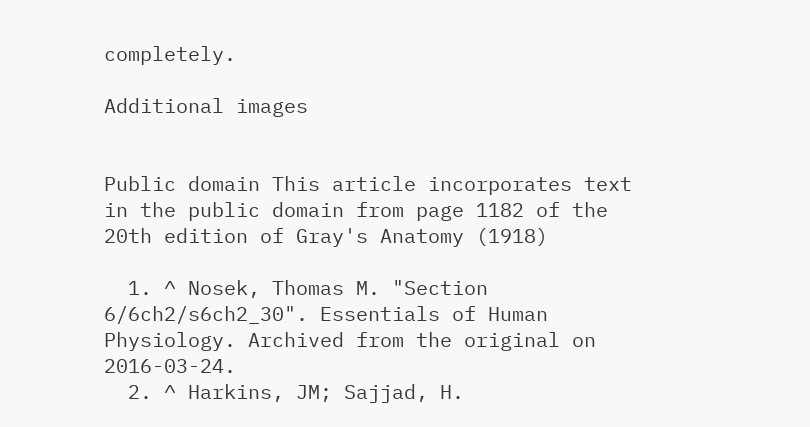completely.

Additional images


Public domain This article incorporates text in the public domain from page 1182 of the 20th edition of Gray's Anatomy (1918)

  1. ^ Nosek, Thomas M. "Section 6/6ch2/s6ch2_30". Essentials of Human Physiology. Archived from the original on 2016-03-24.
  2. ^ Harkins, JM; Sajjad, H.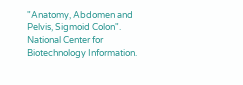"Anatomy, Abdomen and Pelvis, Sigmoid Colon". National Center for Biotechnology Information.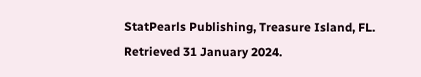StatPearls Publishing, Treasure Island, FL. Retrieved 31 January 2024.